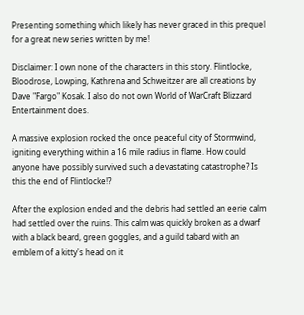Presenting something which likely has never graced in this prequel for a great new series written by me!

Disclaimer: I own none of the characters in this story. Flintlocke, Bloodrose, Lowping, Kathrena and Schweitzer are all creations by Dave "Fargo" Kosak. I also do not own World of WarCraft Blizzard Entertainment does.

A massive explosion rocked the once peaceful city of Stormwind, igniting everything within a 16 mile radius in flame. How could anyone have possibly survived such a devastating catastrophe? Is this the end of Flintlocke!?

After the explosion ended and the debris had settled an eerie calm had settled over the ruins. This calm was quickly broken as a dwarf with a black beard, green goggles, and a guild tabard with an emblem of a kitty's head on it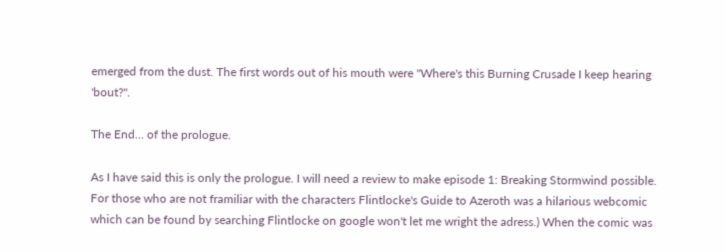emerged from the dust. The first words out of his mouth were "Where's this Burning Crusade I keep hearing 'bout?".

The End… of the prologue.

As I have said this is only the prologue. I will need a review to make episode 1: Breaking Stormwind possible. For those who are not framiliar with the characters Flintlocke's Guide to Azeroth was a hilarious webcomic which can be found by searching Flintlocke on google won't let me wright the adress.) When the comic was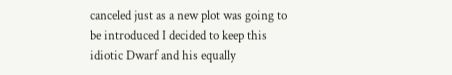canceled just as a new plot was going to be introduced I decided to keep this idiotic Dwarf and his equally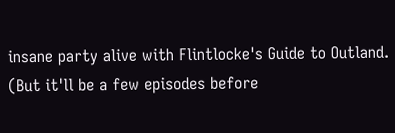insane party alive with Flintlocke's Guide to Outland. (But it'll be a few episodes before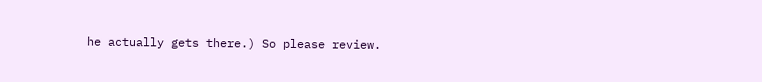he actually gets there.) So please review.